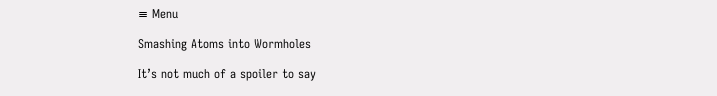≡ Menu

Smashing Atoms into Wormholes

It’s not much of a spoiler to say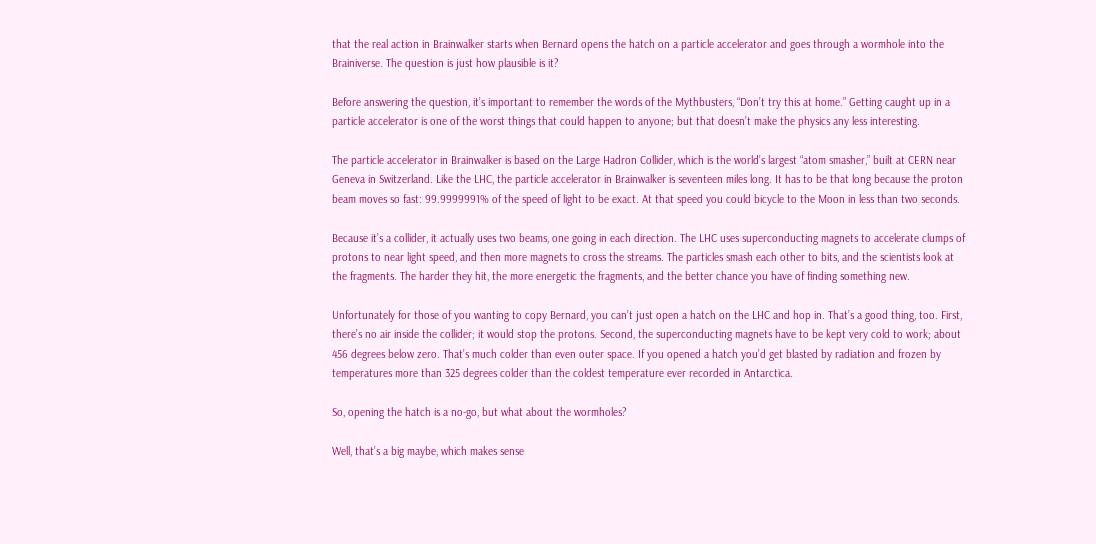that the real action in Brainwalker starts when Bernard opens the hatch on a particle accelerator and goes through a wormhole into the Brainiverse. The question is just how plausible is it?

Before answering the question, it’s important to remember the words of the Mythbusters, “Don’t try this at home.” Getting caught up in a particle accelerator is one of the worst things that could happen to anyone; but that doesn’t make the physics any less interesting.

The particle accelerator in Brainwalker is based on the Large Hadron Collider, which is the world’s largest “atom smasher,” built at CERN near Geneva in Switzerland. Like the LHC, the particle accelerator in Brainwalker is seventeen miles long. It has to be that long because the proton beam moves so fast: 99.9999991% of the speed of light to be exact. At that speed you could bicycle to the Moon in less than two seconds.

Because it’s a collider, it actually uses two beams, one going in each direction. The LHC uses superconducting magnets to accelerate clumps of protons to near light speed, and then more magnets to cross the streams. The particles smash each other to bits, and the scientists look at the fragments. The harder they hit, the more energetic the fragments, and the better chance you have of finding something new.

Unfortunately for those of you wanting to copy Bernard, you can’t just open a hatch on the LHC and hop in. That’s a good thing, too. First, there’s no air inside the collider; it would stop the protons. Second, the superconducting magnets have to be kept very cold to work; about 456 degrees below zero. That’s much colder than even outer space. If you opened a hatch you’d get blasted by radiation and frozen by temperatures more than 325 degrees colder than the coldest temperature ever recorded in Antarctica.

So, opening the hatch is a no-go, but what about the wormholes?

Well, that’s a big maybe, which makes sense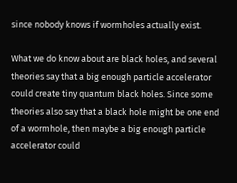since nobody knows if wormholes actually exist.

What we do know about are black holes, and several theories say that a big enough particle accelerator could create tiny quantum black holes. Since some theories also say that a black hole might be one end of a wormhole, then maybe a big enough particle accelerator could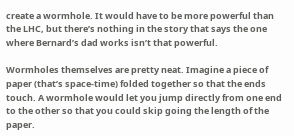create a wormhole. It would have to be more powerful than the LHC, but there’s nothing in the story that says the one where Bernard’s dad works isn’t that powerful.

Wormholes themselves are pretty neat. Imagine a piece of paper (that’s space-time) folded together so that the ends touch. A wormhole would let you jump directly from one end to the other so that you could skip going the length of the paper.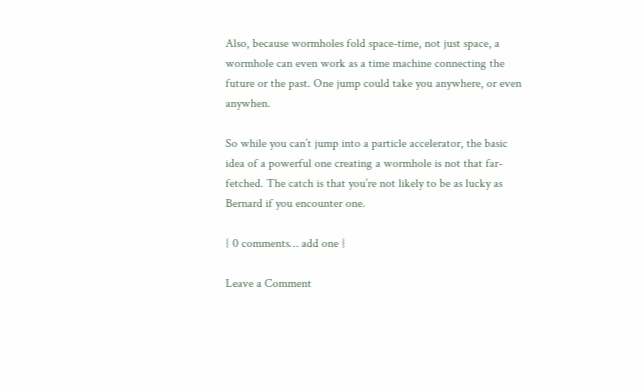Also, because wormholes fold space-time, not just space, a wormhole can even work as a time machine connecting the future or the past. One jump could take you anywhere, or even anywhen.

So while you can’t jump into a particle accelerator, the basic idea of a powerful one creating a wormhole is not that far-fetched. The catch is that you’re not likely to be as lucky as Bernard if you encounter one.

{ 0 comments… add one }

Leave a Comment